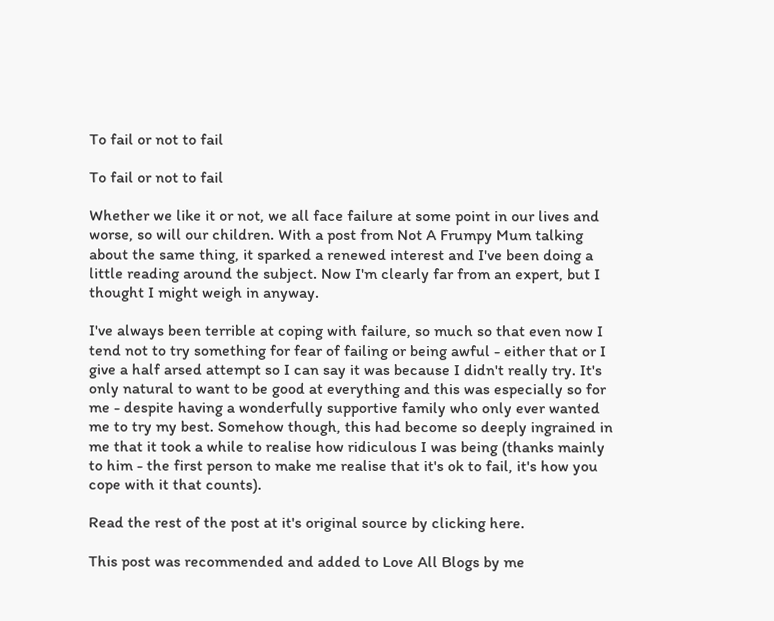To fail or not to fail

To fail or not to fail

Whether we like it or not, we all face failure at some point in our lives and worse, so will our children. With a post from Not A Frumpy Mum talking about the same thing, it sparked a renewed interest and I've been doing a little reading around the subject. Now I'm clearly far from an expert, but I thought I might weigh in anyway.

I've always been terrible at coping with failure, so much so that even now I tend not to try something for fear of failing or being awful - either that or I give a half arsed attempt so I can say it was because I didn't really try. It's only natural to want to be good at everything and this was especially so for me - despite having a wonderfully supportive family who only ever wanted me to try my best. Somehow though, this had become so deeply ingrained in me that it took a while to realise how ridiculous I was being (thanks mainly to him - the first person to make me realise that it's ok to fail, it's how you cope with it that counts).

Read the rest of the post at it's original source by clicking here.

This post was recommended and added to Love All Blogs by me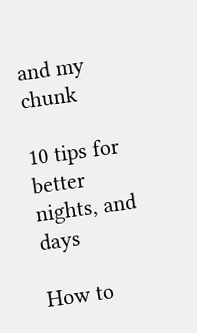and my chunk

10 tips for better nights, and days

How to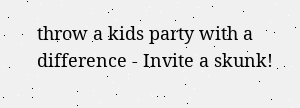throw a kids party with a difference - Invite a skunk!